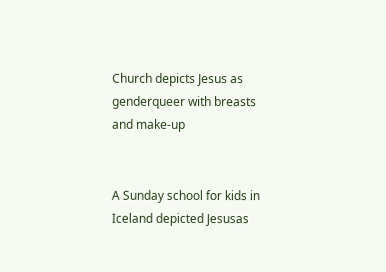Church depicts Jesus as genderqueer with breasts and make-up


A Sunday school for kids in Iceland depicted Jesusas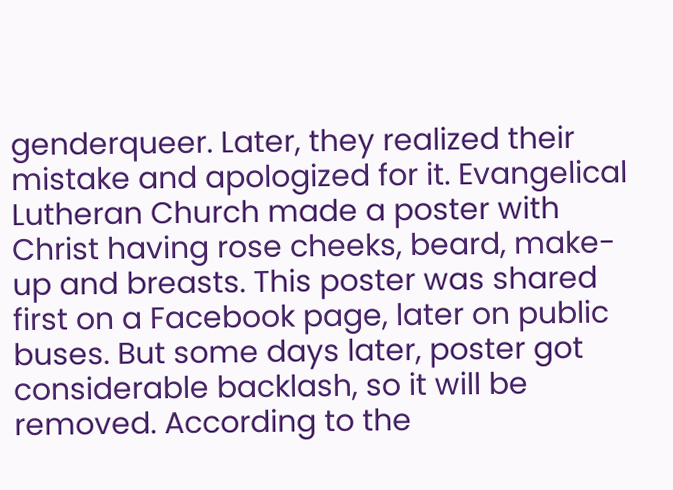genderqueer. Later, they realized their mistake and apologized for it. Evangelical Lutheran Church made a poster with Christ having rose cheeks, beard, make-up and breasts. This poster was shared first on a Facebook page, later on public buses. But some days later, poster got considerable backlash, so it will be removed. According to the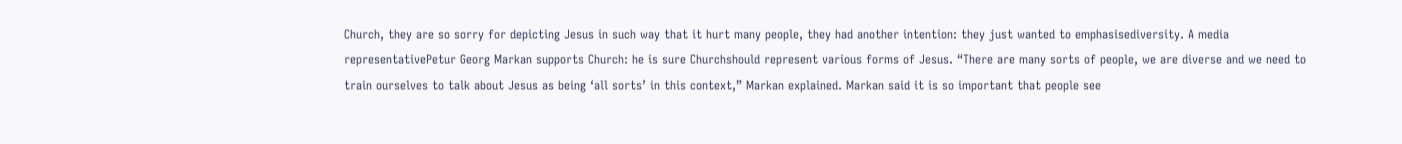Church, they are so sorry for depicting Jesus in such way that it hurt many people, they had another intention: they just wanted to emphasisediversity. A media representativePetur Georg Markan supports Church: he is sure Churchshould represent various forms of Jesus. “There are many sorts of people, we are diverse and we need to train ourselves to talk about Jesus as being ‘all sorts’ in this context,” Markan explained. Markan said it is so important that people see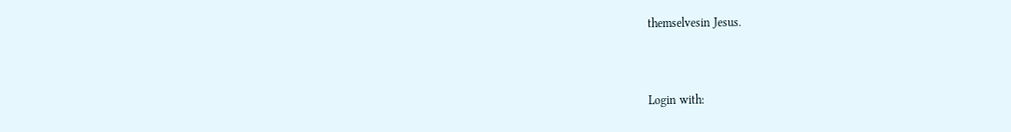themselvesin Jesus.


Login with: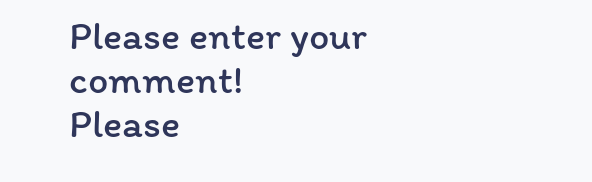Please enter your comment!
Please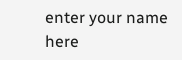enter your name here